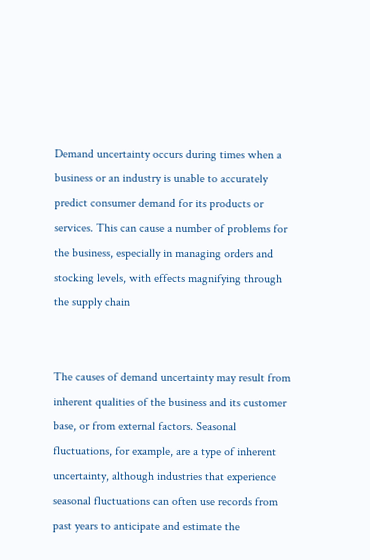Demand uncertainty occurs during times when a business or an industry is unable to accurately predict consumer demand for its products or services. This can cause a number of problems for the business, especially in managing orders and stocking levels, with effects magnifying through the supply chain


The causes of demand uncertainty may result from inherent qualities of the business and its customer base, or from external factors. Seasonal fluctuations, for example, are a type of inherent uncertainty, although industries that experience seasonal fluctuations can often use records from past years to anticipate and estimate the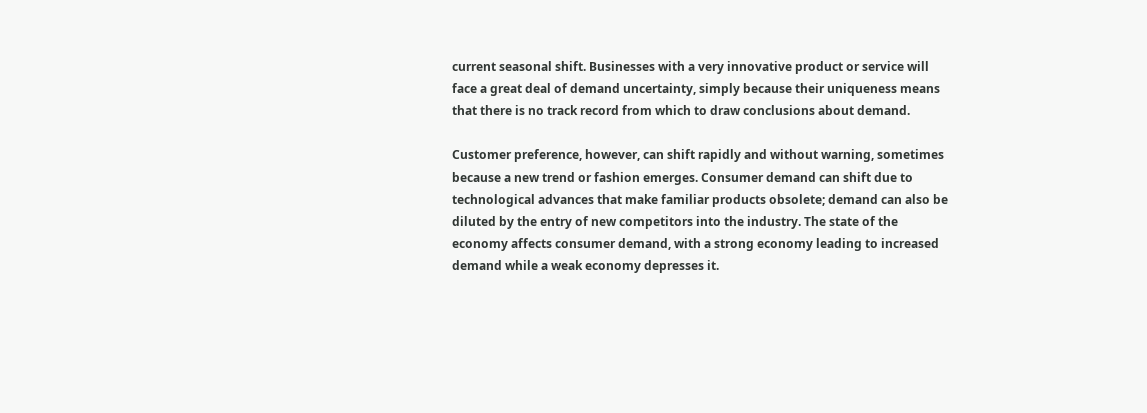current seasonal shift. Businesses with a very innovative product or service will face a great deal of demand uncertainty, simply because their uniqueness means that there is no track record from which to draw conclusions about demand.

Customer preference, however, can shift rapidly and without warning, sometimes because a new trend or fashion emerges. Consumer demand can shift due to technological advances that make familiar products obsolete; demand can also be diluted by the entry of new competitors into the industry. The state of the economy affects consumer demand, with a strong economy leading to increased demand while a weak economy depresses it.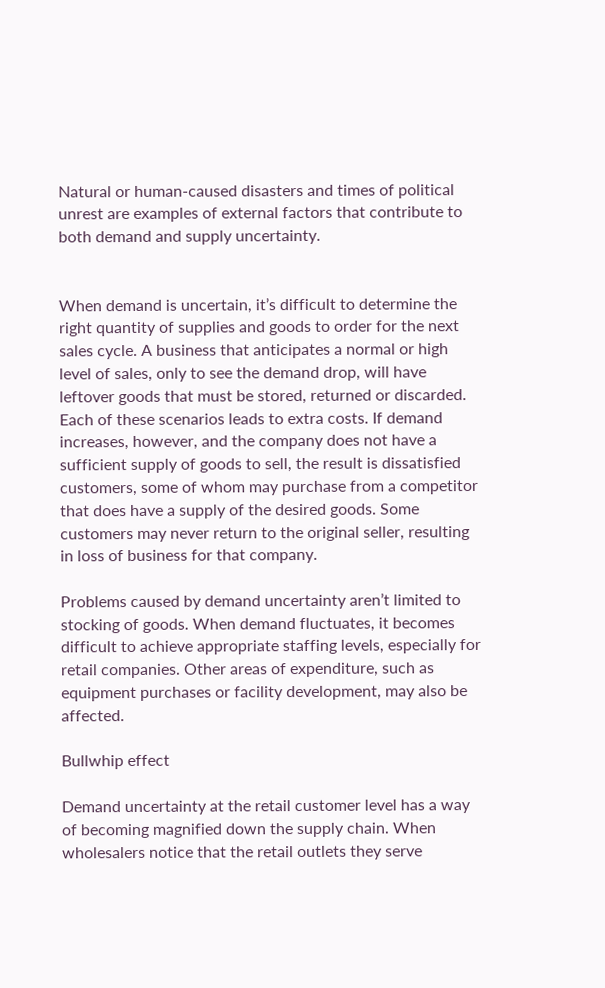Natural or human-caused disasters and times of political unrest are examples of external factors that contribute to both demand and supply uncertainty.


When demand is uncertain, it’s difficult to determine the right quantity of supplies and goods to order for the next sales cycle. A business that anticipates a normal or high level of sales, only to see the demand drop, will have leftover goods that must be stored, returned or discarded. Each of these scenarios leads to extra costs. If demand increases, however, and the company does not have a sufficient supply of goods to sell, the result is dissatisfied customers, some of whom may purchase from a competitor that does have a supply of the desired goods. Some customers may never return to the original seller, resulting in loss of business for that company.

Problems caused by demand uncertainty aren’t limited to stocking of goods. When demand fluctuates, it becomes difficult to achieve appropriate staffing levels, especially for retail companies. Other areas of expenditure, such as equipment purchases or facility development, may also be affected.

Bullwhip effect

Demand uncertainty at the retail customer level has a way of becoming magnified down the supply chain. When wholesalers notice that the retail outlets they serve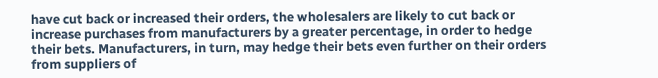have cut back or increased their orders, the wholesalers are likely to cut back or increase purchases from manufacturers by a greater percentage, in order to hedge their bets. Manufacturers, in turn, may hedge their bets even further on their orders from suppliers of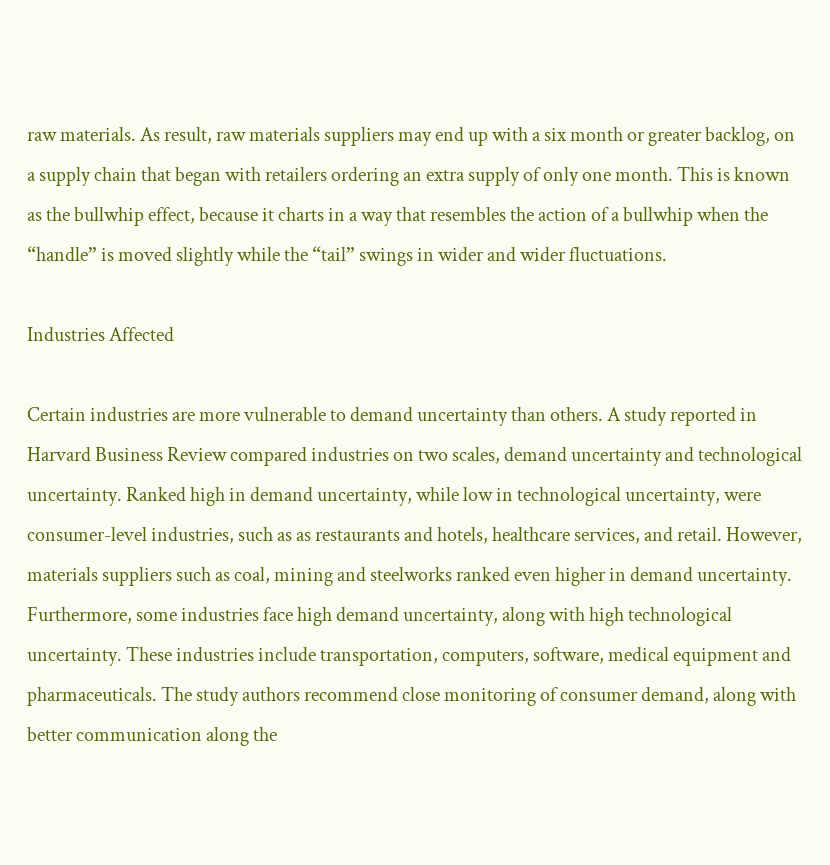raw materials. As result, raw materials suppliers may end up with a six month or greater backlog, on a supply chain that began with retailers ordering an extra supply of only one month. This is known as the bullwhip effect, because it charts in a way that resembles the action of a bullwhip when the “handle” is moved slightly while the “tail” swings in wider and wider fluctuations.

Industries Affected

Certain industries are more vulnerable to demand uncertainty than others. A study reported in Harvard Business Review compared industries on two scales, demand uncertainty and technological uncertainty. Ranked high in demand uncertainty, while low in technological uncertainty, were consumer-level industries, such as as restaurants and hotels, healthcare services, and retail. However, materials suppliers such as coal, mining and steelworks ranked even higher in demand uncertainty. Furthermore, some industries face high demand uncertainty, along with high technological uncertainty. These industries include transportation, computers, software, medical equipment and pharmaceuticals. The study authors recommend close monitoring of consumer demand, along with better communication along the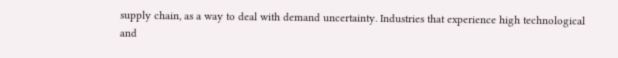supply chain, as a way to deal with demand uncertainty. Industries that experience high technological and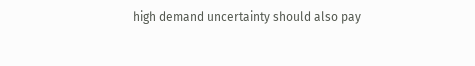high demand uncertainty should also pay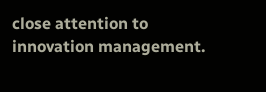close attention to innovation management.